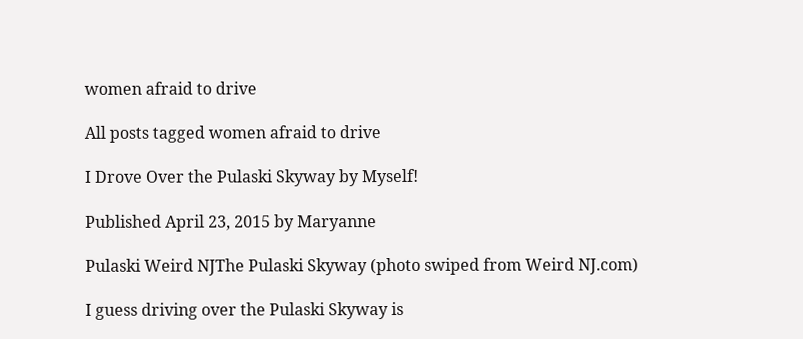women afraid to drive

All posts tagged women afraid to drive

I Drove Over the Pulaski Skyway by Myself!

Published April 23, 2015 by Maryanne

Pulaski Weird NJThe Pulaski Skyway (photo swiped from Weird NJ.com)

I guess driving over the Pulaski Skyway is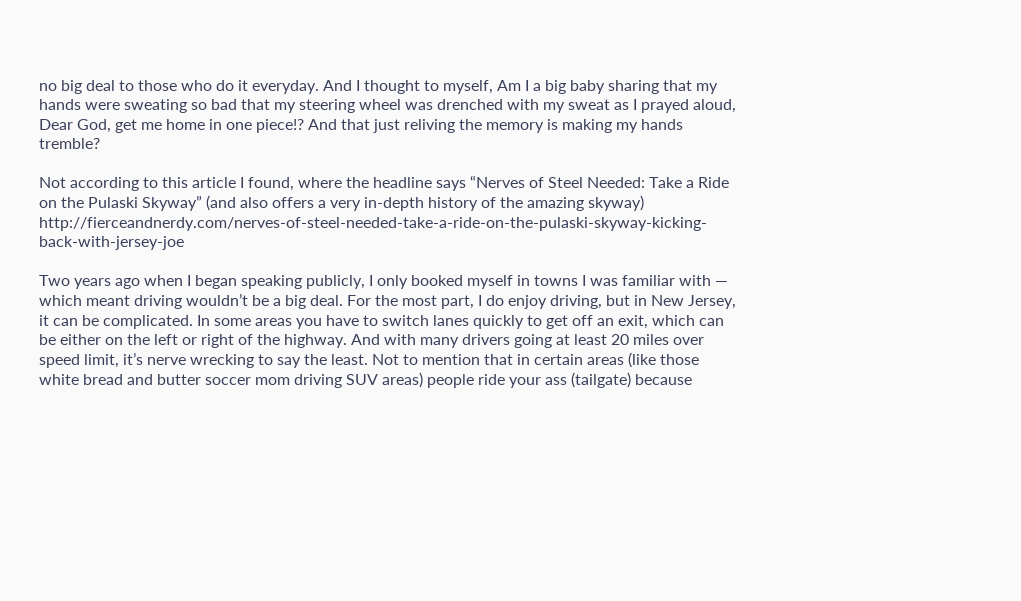no big deal to those who do it everyday. And I thought to myself, Am I a big baby sharing that my hands were sweating so bad that my steering wheel was drenched with my sweat as I prayed aloud, Dear God, get me home in one piece!? And that just reliving the memory is making my hands tremble?

Not according to this article I found, where the headline says “Nerves of Steel Needed: Take a Ride on the Pulaski Skyway” (and also offers a very in-depth history of the amazing skyway) http://fierceandnerdy.com/nerves-of-steel-needed-take-a-ride-on-the-pulaski-skyway-kicking-back-with-jersey-joe

Two years ago when I began speaking publicly, I only booked myself in towns I was familiar with — which meant driving wouldn’t be a big deal. For the most part, I do enjoy driving, but in New Jersey, it can be complicated. In some areas you have to switch lanes quickly to get off an exit, which can be either on the left or right of the highway. And with many drivers going at least 20 miles over speed limit, it’s nerve wrecking to say the least. Not to mention that in certain areas (like those white bread and butter soccer mom driving SUV areas) people ride your ass (tailgate) because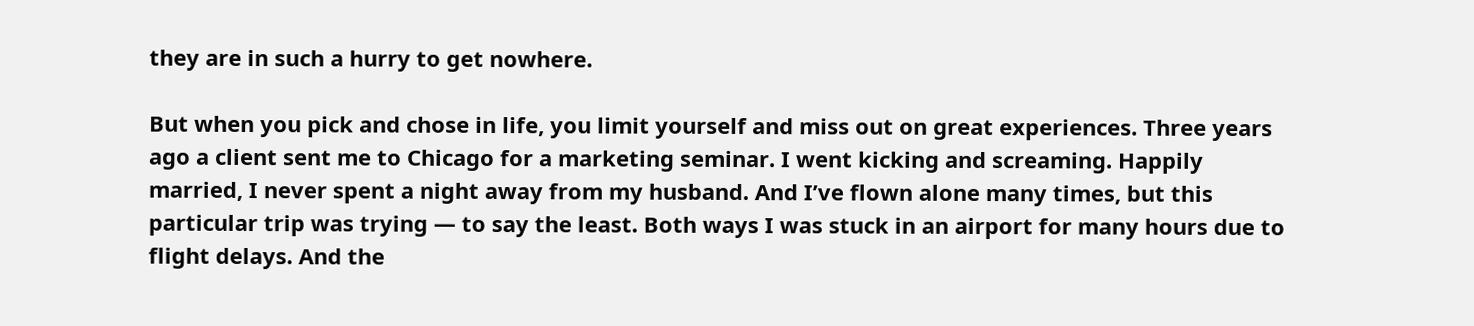they are in such a hurry to get nowhere.

But when you pick and chose in life, you limit yourself and miss out on great experiences. Three years ago a client sent me to Chicago for a marketing seminar. I went kicking and screaming. Happily married, I never spent a night away from my husband. And I’ve flown alone many times, but this particular trip was trying — to say the least. Both ways I was stuck in an airport for many hours due to flight delays. And the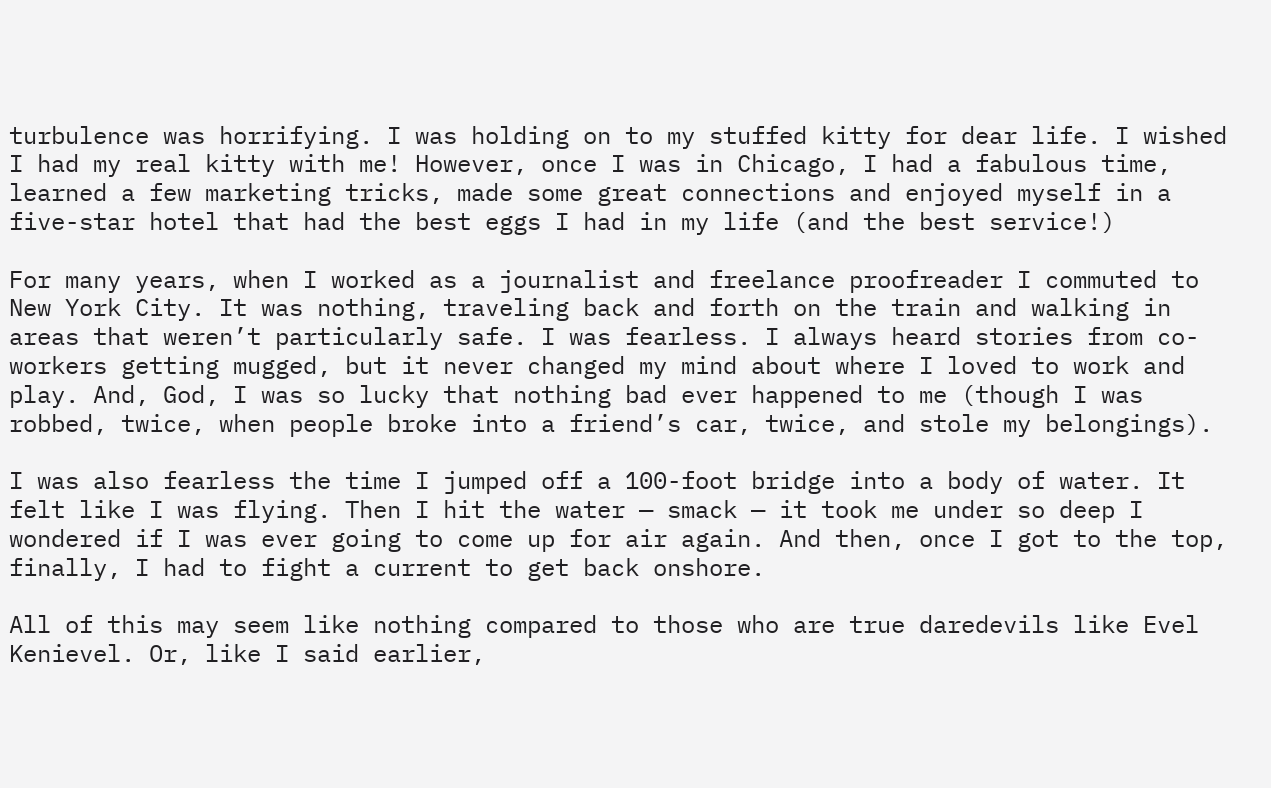turbulence was horrifying. I was holding on to my stuffed kitty for dear life. I wished I had my real kitty with me! However, once I was in Chicago, I had a fabulous time, learned a few marketing tricks, made some great connections and enjoyed myself in a five-star hotel that had the best eggs I had in my life (and the best service!)

For many years, when I worked as a journalist and freelance proofreader I commuted to New York City. It was nothing, traveling back and forth on the train and walking in areas that weren’t particularly safe. I was fearless. I always heard stories from co-workers getting mugged, but it never changed my mind about where I loved to work and play. And, God, I was so lucky that nothing bad ever happened to me (though I was robbed, twice, when people broke into a friend’s car, twice, and stole my belongings).

I was also fearless the time I jumped off a 100-foot bridge into a body of water. It felt like I was flying. Then I hit the water — smack — it took me under so deep I wondered if I was ever going to come up for air again. And then, once I got to the top, finally, I had to fight a current to get back onshore.

All of this may seem like nothing compared to those who are true daredevils like Evel Kenievel. Or, like I said earlier,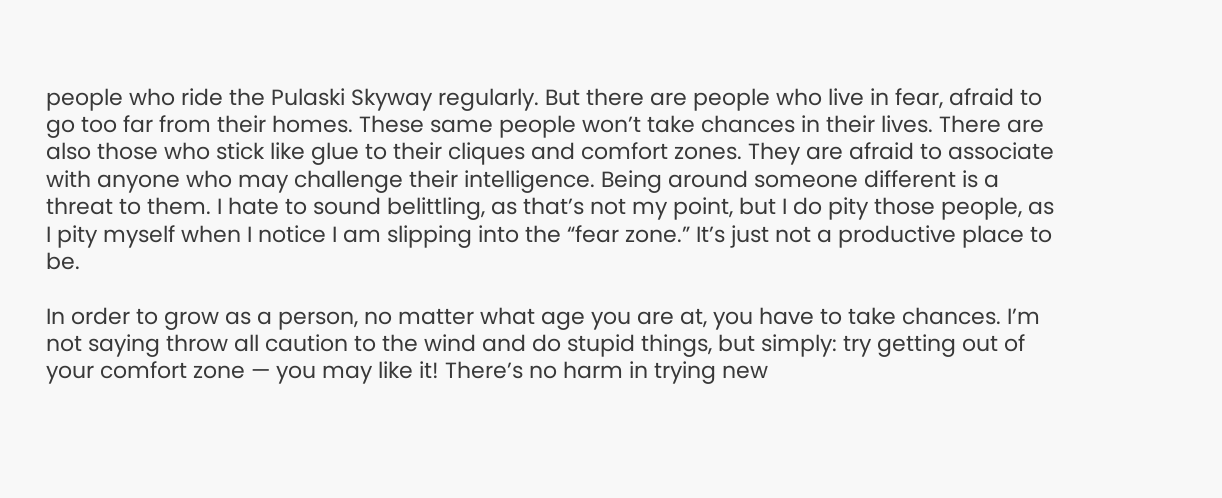people who ride the Pulaski Skyway regularly. But there are people who live in fear, afraid to go too far from their homes. These same people won’t take chances in their lives. There are also those who stick like glue to their cliques and comfort zones. They are afraid to associate with anyone who may challenge their intelligence. Being around someone different is a threat to them. I hate to sound belittling, as that’s not my point, but I do pity those people, as I pity myself when I notice I am slipping into the “fear zone.” It’s just not a productive place to be.

In order to grow as a person, no matter what age you are at, you have to take chances. I’m not saying throw all caution to the wind and do stupid things, but simply: try getting out of your comfort zone — you may like it! There’s no harm in trying new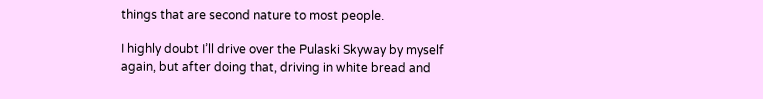things that are second nature to most people.

I highly doubt I’ll drive over the Pulaski Skyway by myself again, but after doing that, driving in white bread and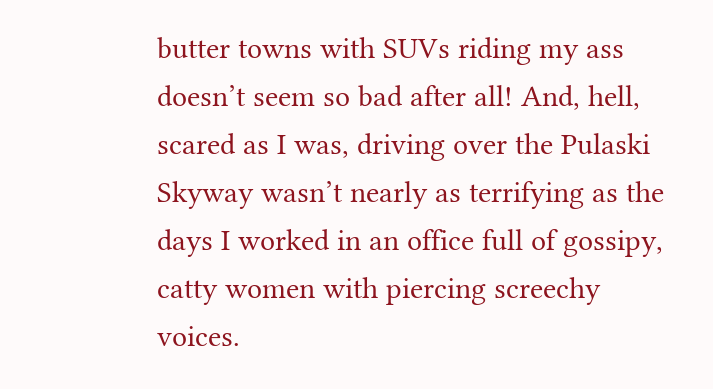butter towns with SUVs riding my ass doesn’t seem so bad after all! And, hell, scared as I was, driving over the Pulaski Skyway wasn’t nearly as terrifying as the days I worked in an office full of gossipy, catty women with piercing screechy voices.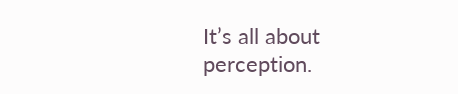It’s all about perception.